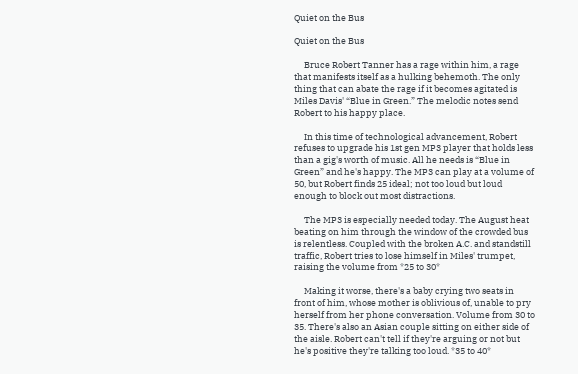Quiet on the Bus

Quiet on the Bus

     Bruce Robert Tanner has a rage within him, a rage that manifests itself as a hulking behemoth. The only thing that can abate the rage if it becomes agitated is Miles Davis' “Blue in Green.” The melodic notes send Robert to his happy place.

     In this time of technological advancement, Robert refuses to upgrade his 1st gen MP3 player that holds less than a gig's worth of music. All he needs is “Blue in Green” and he's happy. The MP3 can play at a volume of 50, but Robert finds 25 ideal; not too loud but loud enough to block out most distractions.

     The MP3 is especially needed today. The August heat beating on him through the window of the crowded bus is relentless. Coupled with the broken A.C. and standstill traffic, Robert tries to lose himself in Miles' trumpet, raising the volume from *25 to 30*

     Making it worse, there's a baby crying two seats in front of him, whose mother is oblivious of, unable to pry herself from her phone conversation. Volume from 30 to 35. There's also an Asian couple sitting on either side of the aisle. Robert can't tell if they're arguing or not but he's positive they're talking too loud. *35 to 40*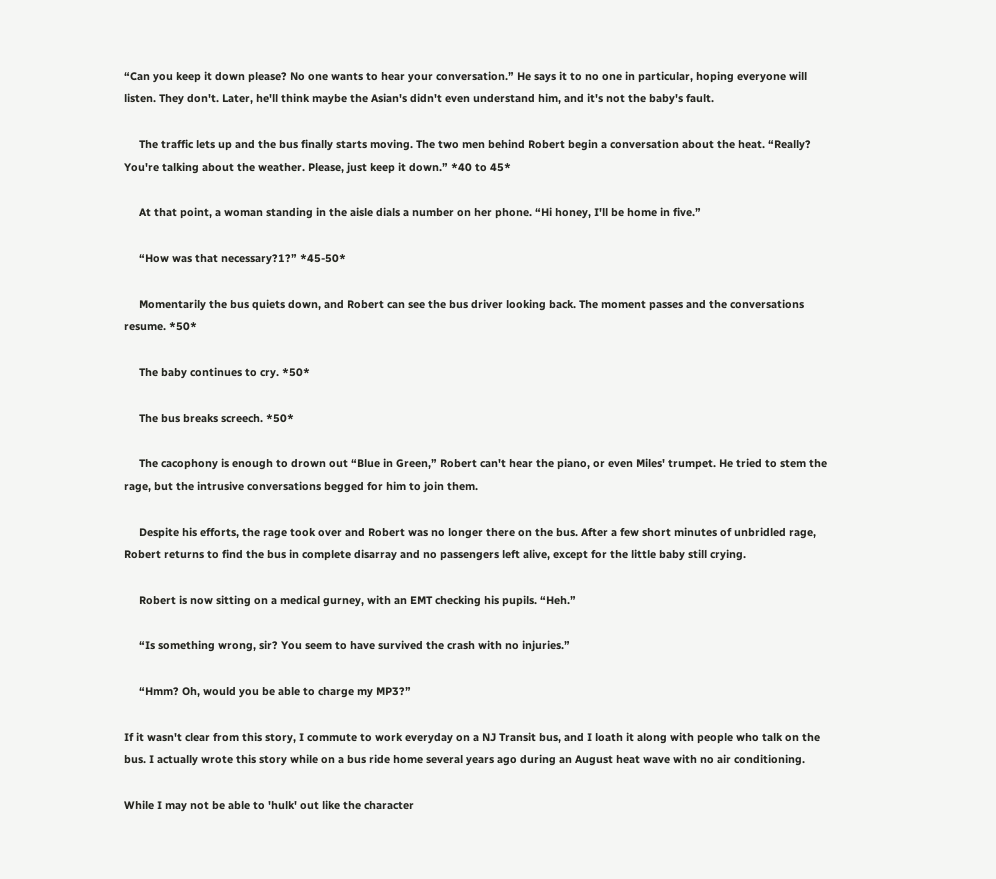“Can you keep it down please? No one wants to hear your conversation.” He says it to no one in particular, hoping everyone will listen. They don't. Later, he'll think maybe the Asian's didn't even understand him, and it's not the baby's fault.

     The traffic lets up and the bus finally starts moving. The two men behind Robert begin a conversation about the heat. “Really? You're talking about the weather. Please, just keep it down.” *40 to 45*

     At that point, a woman standing in the aisle dials a number on her phone. “Hi honey, I'll be home in five.”

     “How was that necessary?1?” *45-50*

     Momentarily the bus quiets down, and Robert can see the bus driver looking back. The moment passes and the conversations resume. *50*

     The baby continues to cry. *50*

     The bus breaks screech. *50*

     The cacophony is enough to drown out “Blue in Green,” Robert can't hear the piano, or even Miles' trumpet. He tried to stem the rage, but the intrusive conversations begged for him to join them.

     Despite his efforts, the rage took over and Robert was no longer there on the bus. After a few short minutes of unbridled rage, Robert returns to find the bus in complete disarray and no passengers left alive, except for the little baby still crying.

     Robert is now sitting on a medical gurney, with an EMT checking his pupils. “Heh.”

     “Is something wrong, sir? You seem to have survived the crash with no injuries.”

     “Hmm? Oh, would you be able to charge my MP3?”

If it wasn't clear from this story, I commute to work everyday on a NJ Transit bus, and I loath it along with people who talk on the bus. I actually wrote this story while on a bus ride home several years ago during an August heat wave with no air conditioning.

While I may not be able to 'hulk' out like the character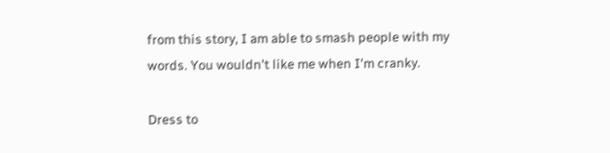from this story, I am able to smash people with my words. You wouldn't like me when I'm cranky.

Dress to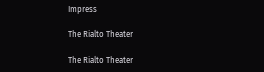Impress

The Rialto Theater

The Rialto Theater